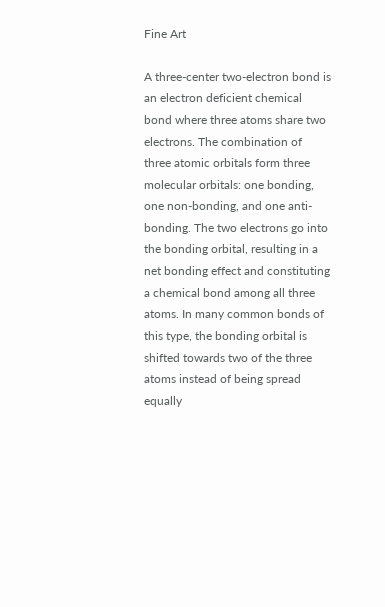Fine Art

A three-center two-electron bond is an electron deficient chemical bond where three atoms share two electrons. The combination of three atomic orbitals form three molecular orbitals: one bonding, one non-bonding, and one anti-bonding. The two electrons go into the bonding orbital, resulting in a net bonding effect and constituting a chemical bond among all three atoms. In many common bonds of this type, the bonding orbital is shifted towards two of the three atoms instead of being spread equally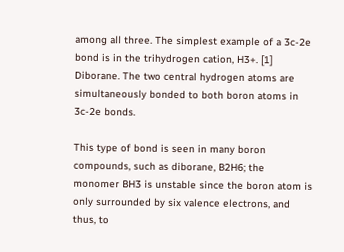among all three. The simplest example of a 3c-2e bond is in the trihydrogen cation, H3+. [1]
Diborane. The two central hydrogen atoms are simultaneously bonded to both boron atoms in 3c-2e bonds.

This type of bond is seen in many boron compounds, such as diborane, B2H6; the monomer BH3 is unstable since the boron atom is only surrounded by six valence electrons, and thus, to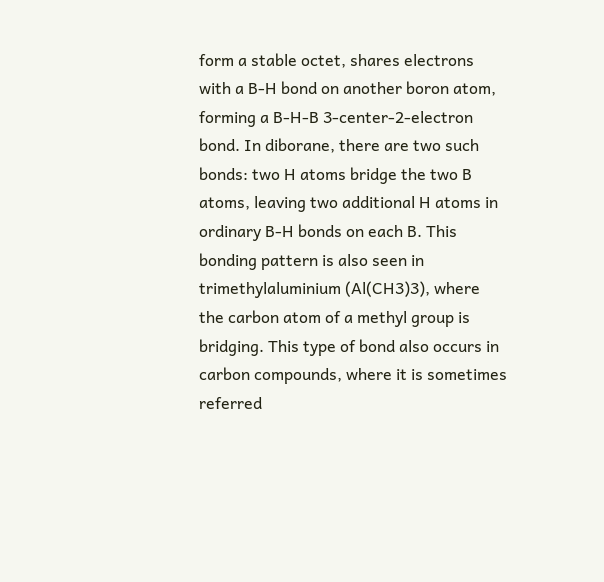form a stable octet, shares electrons with a B-H bond on another boron atom, forming a B-H-B 3-center-2-electron bond. In diborane, there are two such bonds: two H atoms bridge the two B atoms, leaving two additional H atoms in ordinary B-H bonds on each B. This bonding pattern is also seen in trimethylaluminium (Al(CH3)3), where the carbon atom of a methyl group is bridging. This type of bond also occurs in carbon compounds, where it is sometimes referred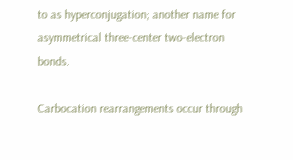to as hyperconjugation; another name for asymmetrical three-center two-electron bonds.

Carbocation rearrangements occur through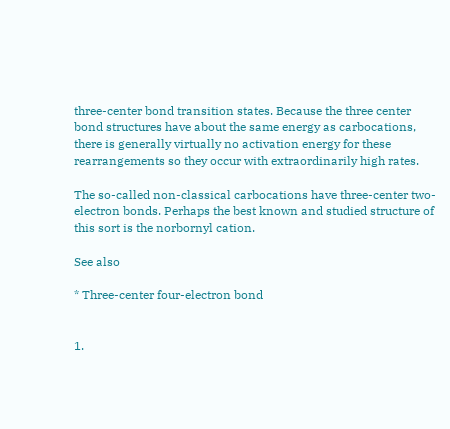three-center bond transition states. Because the three center bond structures have about the same energy as carbocations, there is generally virtually no activation energy for these rearrangements so they occur with extraordinarily high rates.

The so-called non-classical carbocations have three-center two-electron bonds. Perhaps the best known and studied structure of this sort is the norbornyl cation.

See also

* Three-center four-electron bond


1.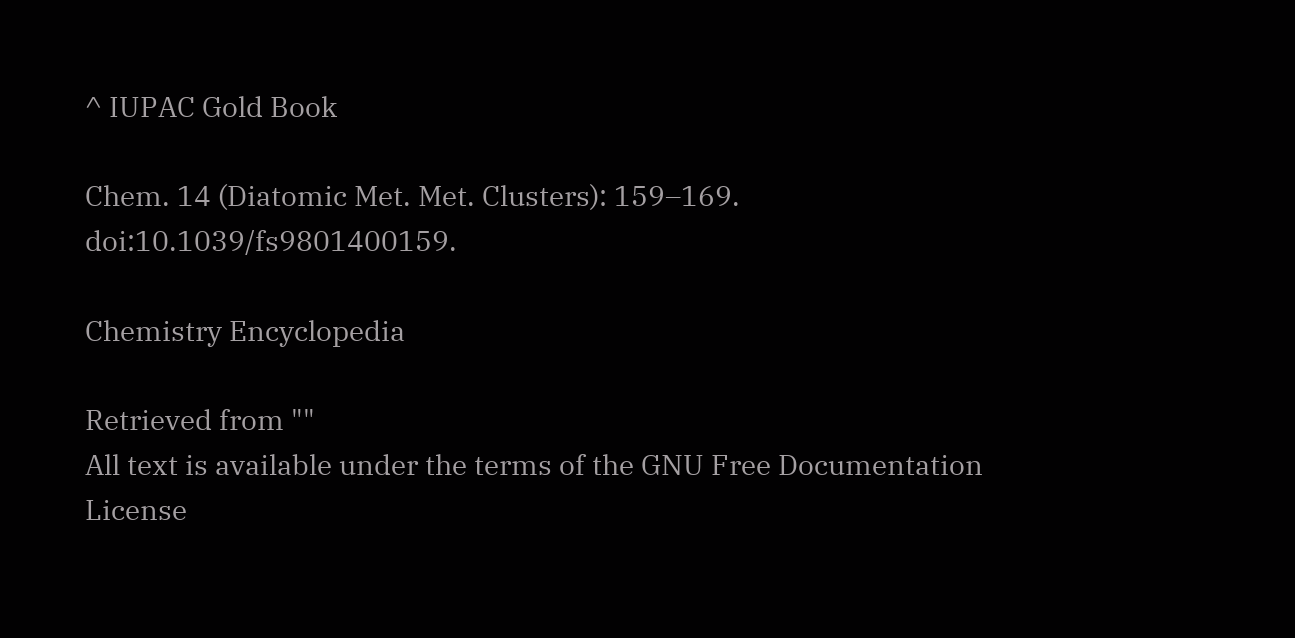^ IUPAC Gold Book

Chem. 14 (Diatomic Met. Met. Clusters): 159–169. doi:10.1039/fs9801400159.

Chemistry Encyclopedia

Retrieved from ""
All text is available under the terms of the GNU Free Documentation License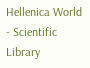Hellenica World - Scientific Library